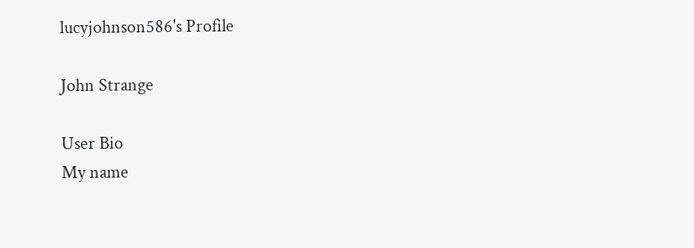lucyjohnson586's Profile

John Strange

User Bio
My name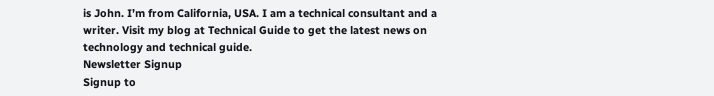is John. I’m from California, USA. I am a technical consultant and a writer. Visit my blog at Technical Guide to get the latest news on technology and technical guide.
Newsletter Signup
Signup to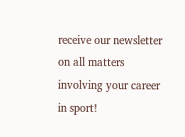receive our newsletter on all matters involving your career in sport!